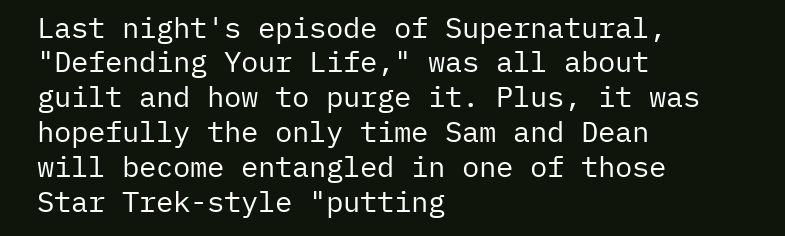Last night's episode of Supernatural, "Defending Your Life," was all about guilt and how to purge it. Plus, it was hopefully the only time Sam and Dean will become entangled in one of those Star Trek-style "putting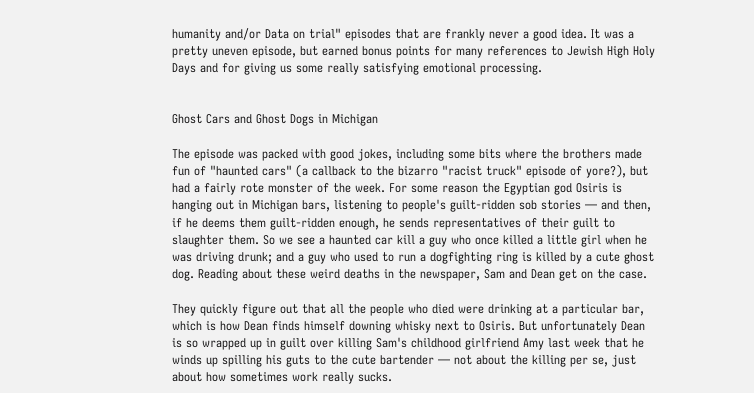humanity and/or Data on trial" episodes that are frankly never a good idea. It was a pretty uneven episode, but earned bonus points for many references to Jewish High Holy Days and for giving us some really satisfying emotional processing.


Ghost Cars and Ghost Dogs in Michigan

The episode was packed with good jokes, including some bits where the brothers made fun of "haunted cars" (a callback to the bizarro "racist truck" episode of yore?), but had a fairly rote monster of the week. For some reason the Egyptian god Osiris is hanging out in Michigan bars, listening to people's guilt-ridden sob stories — and then, if he deems them guilt-ridden enough, he sends representatives of their guilt to slaughter them. So we see a haunted car kill a guy who once killed a little girl when he was driving drunk; and a guy who used to run a dogfighting ring is killed by a cute ghost dog. Reading about these weird deaths in the newspaper, Sam and Dean get on the case.

They quickly figure out that all the people who died were drinking at a particular bar, which is how Dean finds himself downing whisky next to Osiris. But unfortunately Dean is so wrapped up in guilt over killing Sam's childhood girlfriend Amy last week that he winds up spilling his guts to the cute bartender — not about the killing per se, just about how sometimes work really sucks.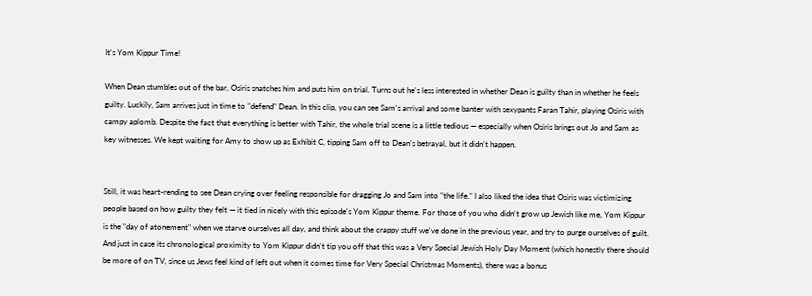It's Yom Kippur Time!

When Dean stumbles out of the bar, Osiris snatches him and puts him on trial. Turns out he's less interested in whether Dean is guilty than in whether he feels guilty. Luckily, Sam arrives just in time to "defend" Dean. In this clip, you can see Sam's arrival and some banter with sexypants Faran Tahir, playing Osiris with campy aplomb. Despite the fact that everything is better with Tahir, the whole trial scene is a little tedious — especially when Osiris brings out Jo and Sam as key witnesses. We kept waiting for Amy to show up as Exhibit C, tipping Sam off to Dean's betrayal, but it didn't happen.


Still, it was heart-rending to see Dean crying over feeling responsible for dragging Jo and Sam into "the life." I also liked the idea that Osiris was victimizing people based on how guilty they felt — it tied in nicely with this episode's Yom Kippur theme. For those of you who didn't grow up Jewish like me, Yom Kippur is the "day of atonement" when we starve ourselves all day, and think about the crappy stuff we've done in the previous year, and try to purge ourselves of guilt. And just in case its chronological proximity to Yom Kippur didn't tip you off that this was a Very Special Jewish Holy Day Moment (which honestly there should be more of on TV, since us Jews feel kind of left out when it comes time for Very Special Christmas Moments), there was a bonus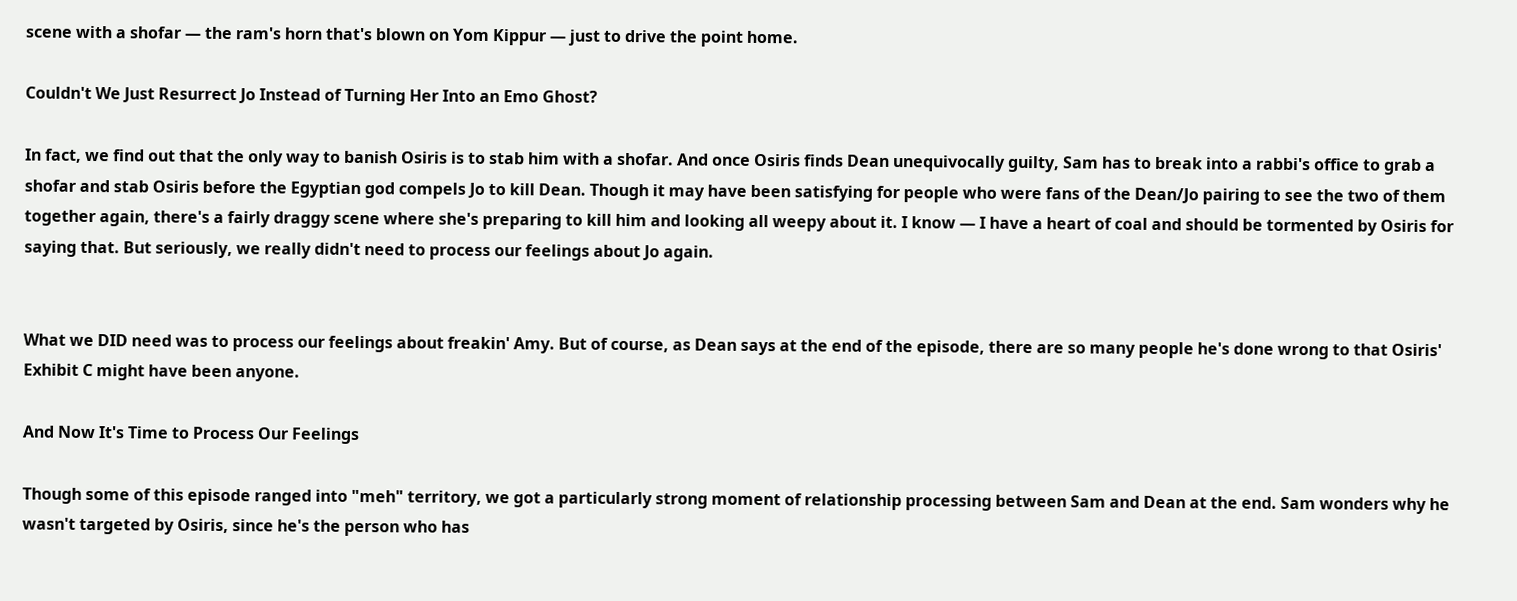scene with a shofar — the ram's horn that's blown on Yom Kippur — just to drive the point home.

Couldn't We Just Resurrect Jo Instead of Turning Her Into an Emo Ghost?

In fact, we find out that the only way to banish Osiris is to stab him with a shofar. And once Osiris finds Dean unequivocally guilty, Sam has to break into a rabbi's office to grab a shofar and stab Osiris before the Egyptian god compels Jo to kill Dean. Though it may have been satisfying for people who were fans of the Dean/Jo pairing to see the two of them together again, there's a fairly draggy scene where she's preparing to kill him and looking all weepy about it. I know — I have a heart of coal and should be tormented by Osiris for saying that. But seriously, we really didn't need to process our feelings about Jo again.


What we DID need was to process our feelings about freakin' Amy. But of course, as Dean says at the end of the episode, there are so many people he's done wrong to that Osiris' Exhibit C might have been anyone.

And Now It's Time to Process Our Feelings

Though some of this episode ranged into "meh" territory, we got a particularly strong moment of relationship processing between Sam and Dean at the end. Sam wonders why he wasn't targeted by Osiris, since he's the person who has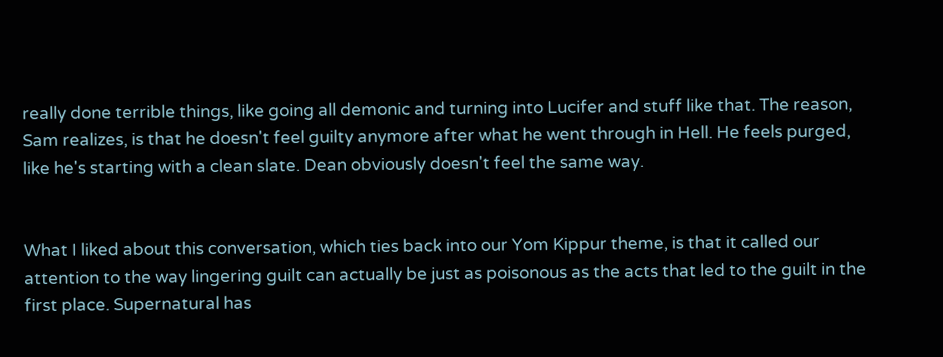really done terrible things, like going all demonic and turning into Lucifer and stuff like that. The reason, Sam realizes, is that he doesn't feel guilty anymore after what he went through in Hell. He feels purged, like he's starting with a clean slate. Dean obviously doesn't feel the same way.


What I liked about this conversation, which ties back into our Yom Kippur theme, is that it called our attention to the way lingering guilt can actually be just as poisonous as the acts that led to the guilt in the first place. Supernatural has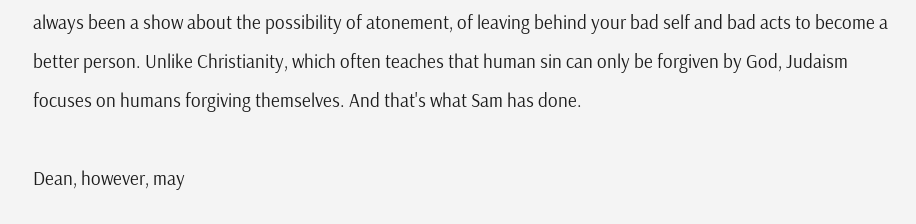always been a show about the possibility of atonement, of leaving behind your bad self and bad acts to become a better person. Unlike Christianity, which often teaches that human sin can only be forgiven by God, Judaism focuses on humans forgiving themselves. And that's what Sam has done.

Dean, however, may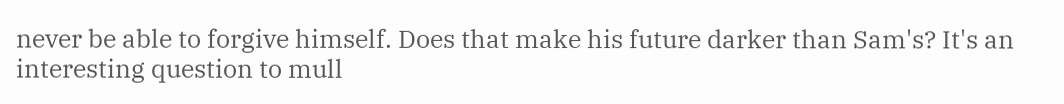never be able to forgive himself. Does that make his future darker than Sam's? It's an interesting question to mull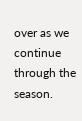over as we continue through the season.